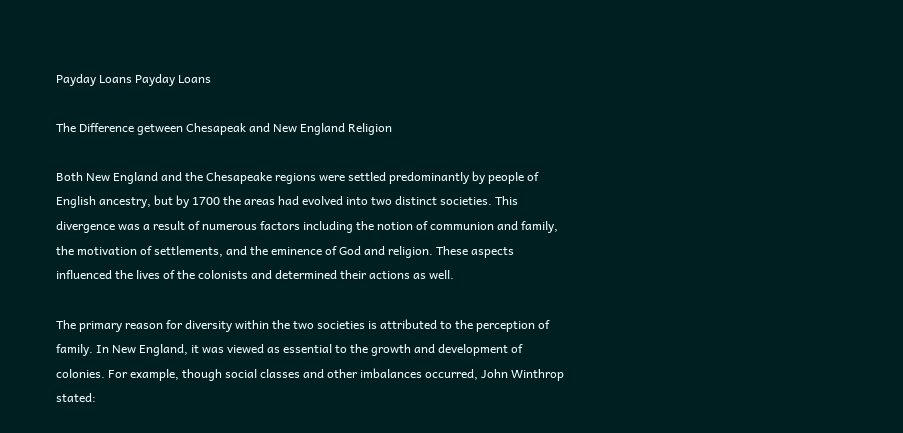Payday Loans Payday Loans

The Difference getween Chesapeak and New England Religion

Both New England and the Chesapeake regions were settled predominantly by people of English ancestry, but by 1700 the areas had evolved into two distinct societies. This divergence was a result of numerous factors including the notion of communion and family, the motivation of settlements, and the eminence of God and religion. These aspects influenced the lives of the colonists and determined their actions as well.

The primary reason for diversity within the two societies is attributed to the perception of family. In New England, it was viewed as essential to the growth and development of colonies. For example, though social classes and other imbalances occurred, John Winthrop stated: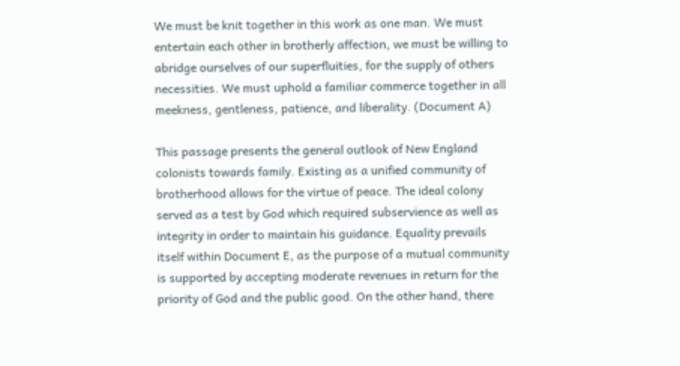We must be knit together in this work as one man. We must entertain each other in brotherly affection, we must be willing to abridge ourselves of our superfluities, for the supply of others necessities. We must uphold a familiar commerce together in all meekness, gentleness, patience, and liberality. (Document A)

This passage presents the general outlook of New England colonists towards family. Existing as a unified community of brotherhood allows for the virtue of peace. The ideal colony served as a test by God which required subservience as well as integrity in order to maintain his guidance. Equality prevails itself within Document E, as the purpose of a mutual community is supported by accepting moderate revenues in return for the priority of God and the public good. On the other hand, there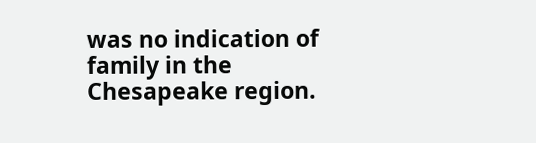was no indication of family in the Chesapeake region.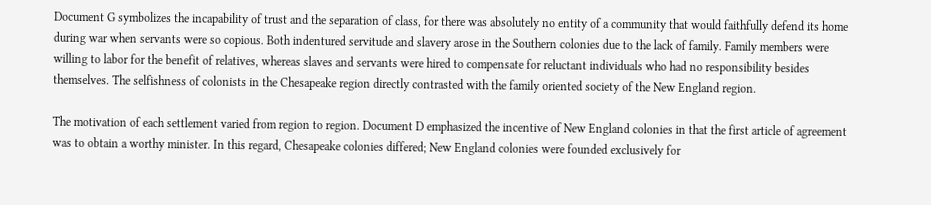Document G symbolizes the incapability of trust and the separation of class, for there was absolutely no entity of a community that would faithfully defend its home during war when servants were so copious. Both indentured servitude and slavery arose in the Southern colonies due to the lack of family. Family members were willing to labor for the benefit of relatives, whereas slaves and servants were hired to compensate for reluctant individuals who had no responsibility besides themselves. The selfishness of colonists in the Chesapeake region directly contrasted with the family oriented society of the New England region.

The motivation of each settlement varied from region to region. Document D emphasized the incentive of New England colonies in that the first article of agreement was to obtain a worthy minister. In this regard, Chesapeake colonies differed; New England colonies were founded exclusively for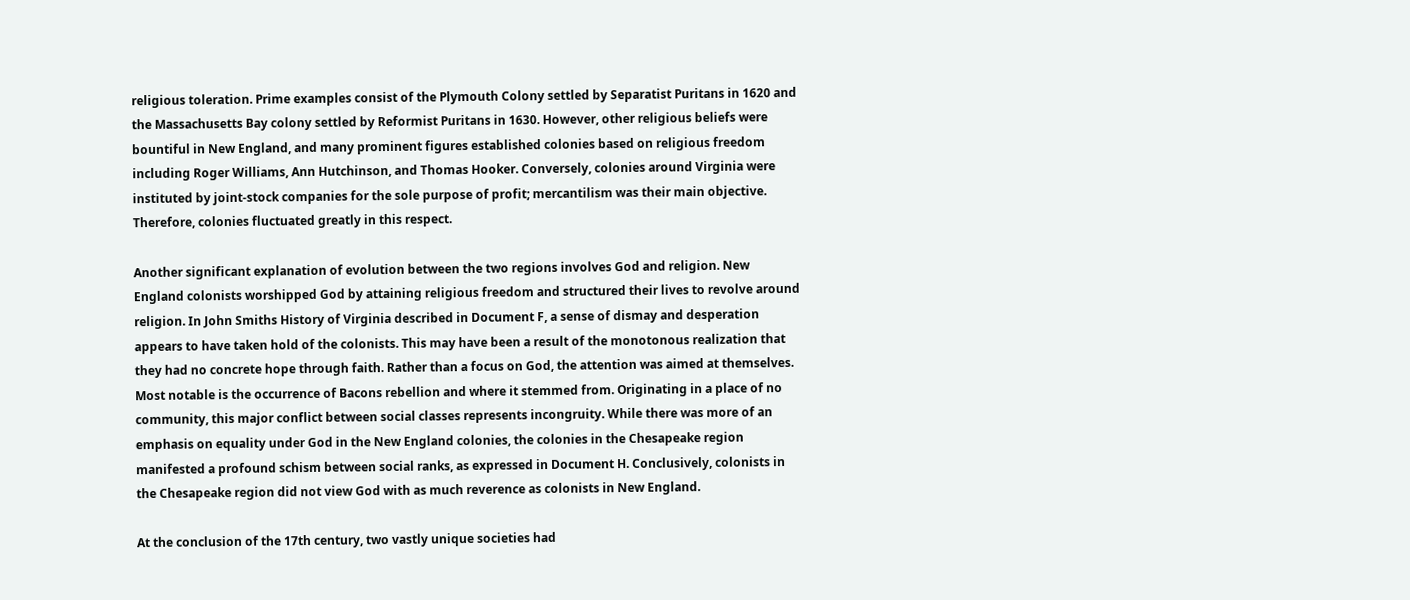religious toleration. Prime examples consist of the Plymouth Colony settled by Separatist Puritans in 1620 and the Massachusetts Bay colony settled by Reformist Puritans in 1630. However, other religious beliefs were bountiful in New England, and many prominent figures established colonies based on religious freedom including Roger Williams, Ann Hutchinson, and Thomas Hooker. Conversely, colonies around Virginia were instituted by joint-stock companies for the sole purpose of profit; mercantilism was their main objective. Therefore, colonies fluctuated greatly in this respect.

Another significant explanation of evolution between the two regions involves God and religion. New England colonists worshipped God by attaining religious freedom and structured their lives to revolve around religion. In John Smiths History of Virginia described in Document F, a sense of dismay and desperation appears to have taken hold of the colonists. This may have been a result of the monotonous realization that they had no concrete hope through faith. Rather than a focus on God, the attention was aimed at themselves. Most notable is the occurrence of Bacons rebellion and where it stemmed from. Originating in a place of no community, this major conflict between social classes represents incongruity. While there was more of an emphasis on equality under God in the New England colonies, the colonies in the Chesapeake region manifested a profound schism between social ranks, as expressed in Document H. Conclusively, colonists in the Chesapeake region did not view God with as much reverence as colonists in New England.

At the conclusion of the 17th century, two vastly unique societies had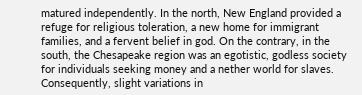matured independently. In the north, New England provided a refuge for religious toleration, a new home for immigrant families, and a fervent belief in god. On the contrary, in the south, the Chesapeake region was an egotistic, godless society for individuals seeking money and a nether world for slaves. Consequently, slight variations in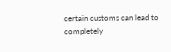certain customs can lead to completely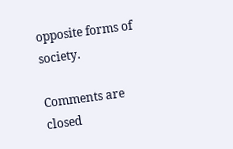opposite forms of society.

Comments are closed